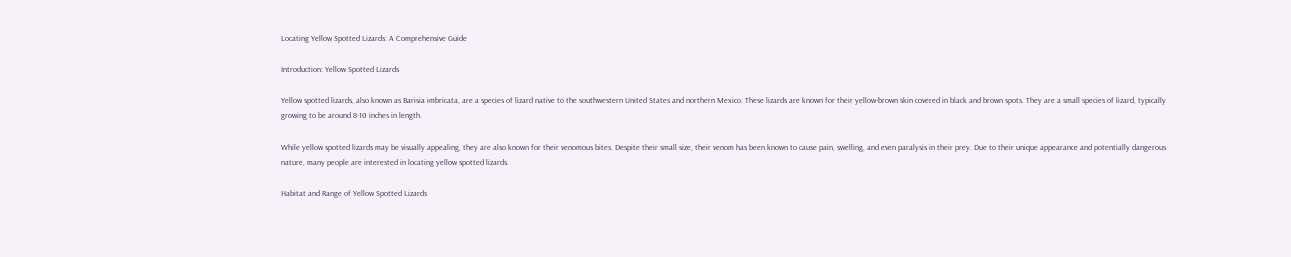Locating Yellow Spotted Lizards: A Comprehensive Guide

Introduction: Yellow Spotted Lizards

Yellow spotted lizards, also known as Barisia imbricata, are a species of lizard native to the southwestern United States and northern Mexico. These lizards are known for their yellow-brown skin covered in black and brown spots. They are a small species of lizard, typically growing to be around 8-10 inches in length.

While yellow spotted lizards may be visually appealing, they are also known for their venomous bites. Despite their small size, their venom has been known to cause pain, swelling, and even paralysis in their prey. Due to their unique appearance and potentially dangerous nature, many people are interested in locating yellow spotted lizards.

Habitat and Range of Yellow Spotted Lizards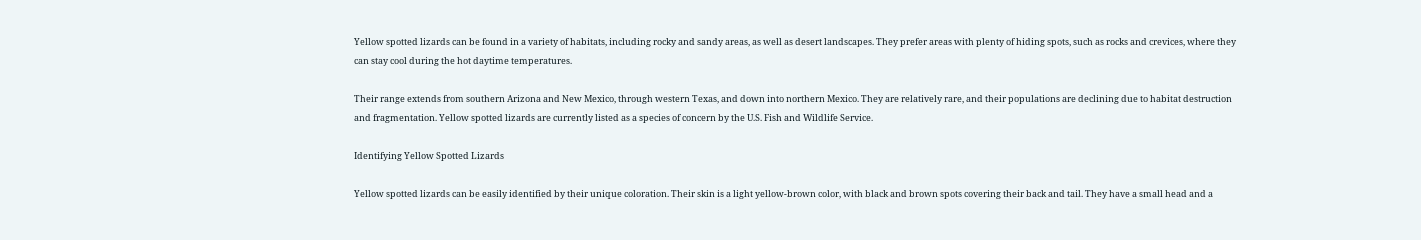Yellow spotted lizards can be found in a variety of habitats, including rocky and sandy areas, as well as desert landscapes. They prefer areas with plenty of hiding spots, such as rocks and crevices, where they can stay cool during the hot daytime temperatures.

Their range extends from southern Arizona and New Mexico, through western Texas, and down into northern Mexico. They are relatively rare, and their populations are declining due to habitat destruction and fragmentation. Yellow spotted lizards are currently listed as a species of concern by the U.S. Fish and Wildlife Service.

Identifying Yellow Spotted Lizards

Yellow spotted lizards can be easily identified by their unique coloration. Their skin is a light yellow-brown color, with black and brown spots covering their back and tail. They have a small head and a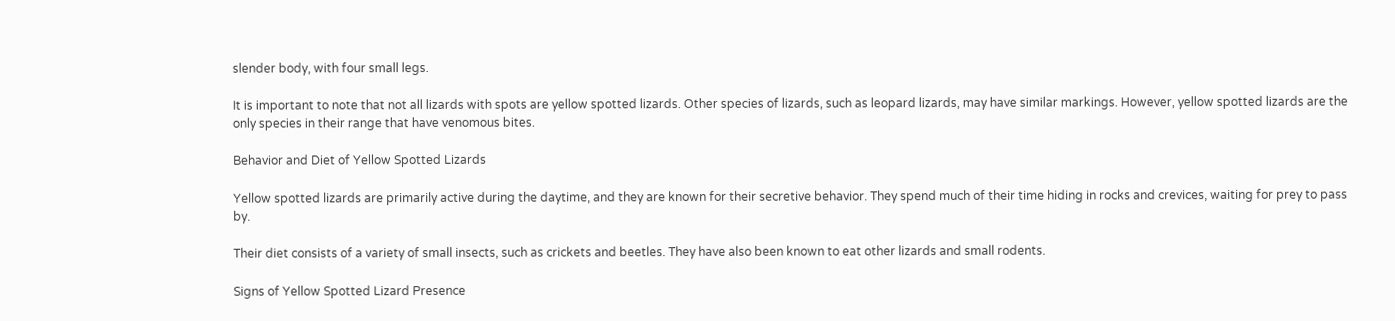slender body, with four small legs.

It is important to note that not all lizards with spots are yellow spotted lizards. Other species of lizards, such as leopard lizards, may have similar markings. However, yellow spotted lizards are the only species in their range that have venomous bites.

Behavior and Diet of Yellow Spotted Lizards

Yellow spotted lizards are primarily active during the daytime, and they are known for their secretive behavior. They spend much of their time hiding in rocks and crevices, waiting for prey to pass by.

Their diet consists of a variety of small insects, such as crickets and beetles. They have also been known to eat other lizards and small rodents.

Signs of Yellow Spotted Lizard Presence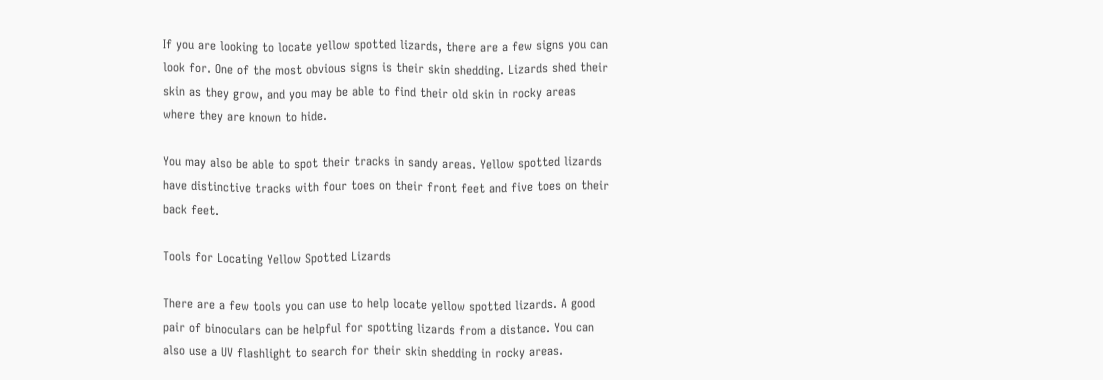If you are looking to locate yellow spotted lizards, there are a few signs you can look for. One of the most obvious signs is their skin shedding. Lizards shed their skin as they grow, and you may be able to find their old skin in rocky areas where they are known to hide.

You may also be able to spot their tracks in sandy areas. Yellow spotted lizards have distinctive tracks with four toes on their front feet and five toes on their back feet.

Tools for Locating Yellow Spotted Lizards

There are a few tools you can use to help locate yellow spotted lizards. A good pair of binoculars can be helpful for spotting lizards from a distance. You can also use a UV flashlight to search for their skin shedding in rocky areas.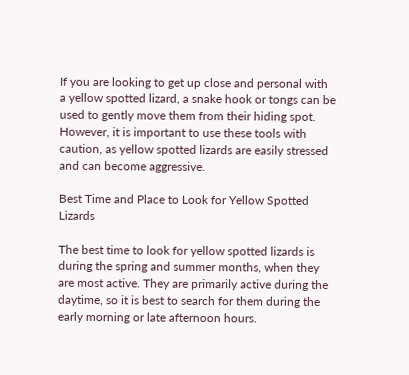If you are looking to get up close and personal with a yellow spotted lizard, a snake hook or tongs can be used to gently move them from their hiding spot. However, it is important to use these tools with caution, as yellow spotted lizards are easily stressed and can become aggressive.

Best Time and Place to Look for Yellow Spotted Lizards

The best time to look for yellow spotted lizards is during the spring and summer months, when they are most active. They are primarily active during the daytime, so it is best to search for them during the early morning or late afternoon hours.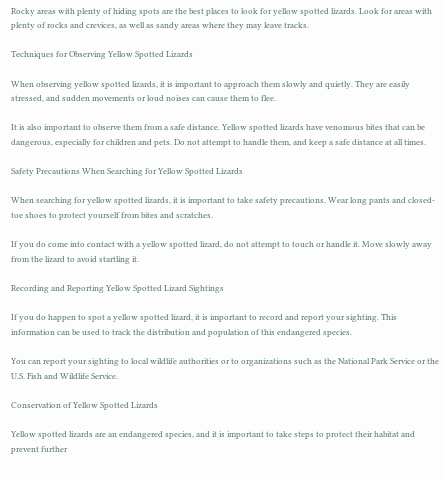Rocky areas with plenty of hiding spots are the best places to look for yellow spotted lizards. Look for areas with plenty of rocks and crevices, as well as sandy areas where they may leave tracks.

Techniques for Observing Yellow Spotted Lizards

When observing yellow spotted lizards, it is important to approach them slowly and quietly. They are easily stressed, and sudden movements or loud noises can cause them to flee.

It is also important to observe them from a safe distance. Yellow spotted lizards have venomous bites that can be dangerous, especially for children and pets. Do not attempt to handle them, and keep a safe distance at all times.

Safety Precautions When Searching for Yellow Spotted Lizards

When searching for yellow spotted lizards, it is important to take safety precautions. Wear long pants and closed-toe shoes to protect yourself from bites and scratches.

If you do come into contact with a yellow spotted lizard, do not attempt to touch or handle it. Move slowly away from the lizard to avoid startling it.

Recording and Reporting Yellow Spotted Lizard Sightings

If you do happen to spot a yellow spotted lizard, it is important to record and report your sighting. This information can be used to track the distribution and population of this endangered species.

You can report your sighting to local wildlife authorities or to organizations such as the National Park Service or the U.S. Fish and Wildlife Service.

Conservation of Yellow Spotted Lizards

Yellow spotted lizards are an endangered species, and it is important to take steps to protect their habitat and prevent further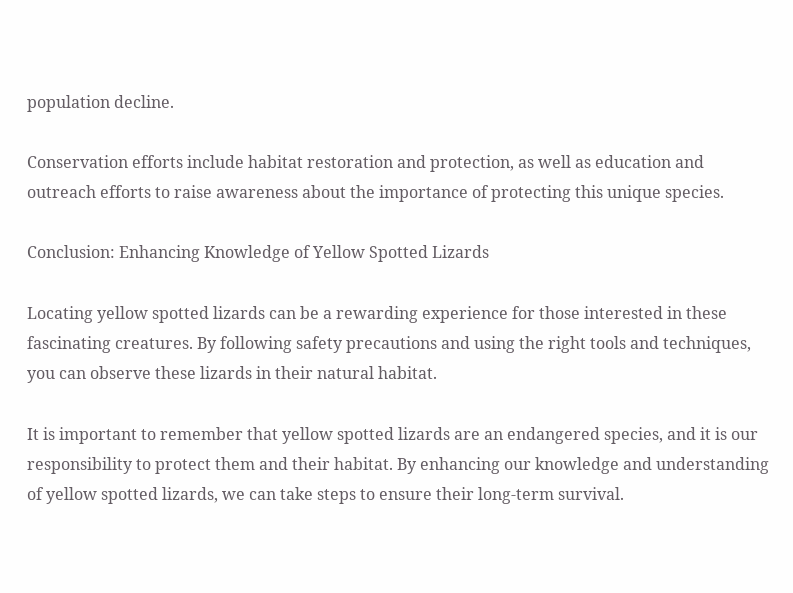population decline.

Conservation efforts include habitat restoration and protection, as well as education and outreach efforts to raise awareness about the importance of protecting this unique species.

Conclusion: Enhancing Knowledge of Yellow Spotted Lizards

Locating yellow spotted lizards can be a rewarding experience for those interested in these fascinating creatures. By following safety precautions and using the right tools and techniques, you can observe these lizards in their natural habitat.

It is important to remember that yellow spotted lizards are an endangered species, and it is our responsibility to protect them and their habitat. By enhancing our knowledge and understanding of yellow spotted lizards, we can take steps to ensure their long-term survival.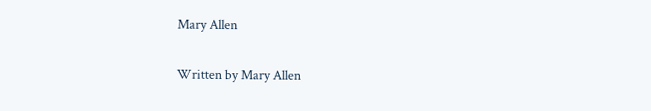Mary Allen

Written by Mary Allen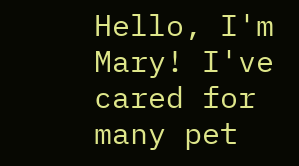Hello, I'm Mary! I've cared for many pet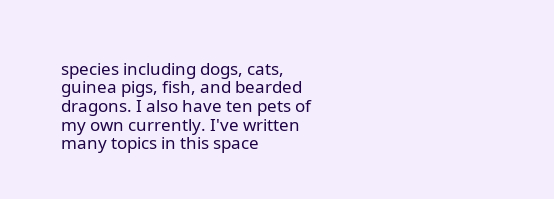species including dogs, cats, guinea pigs, fish, and bearded dragons. I also have ten pets of my own currently. I've written many topics in this space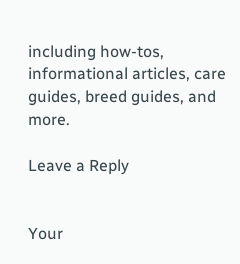including how-tos, informational articles, care guides, breed guides, and more.

Leave a Reply


Your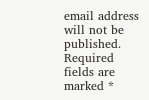email address will not be published. Required fields are marked *